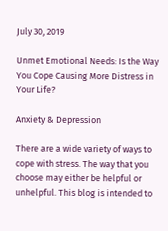July 30, 2019

Unmet Emotional Needs: Is the Way You Cope Causing More Distress in Your Life?

Anxiety & Depression

There are a wide variety of ways to cope with stress. The way that you choose may either be helpful or unhelpful. This blog is intended to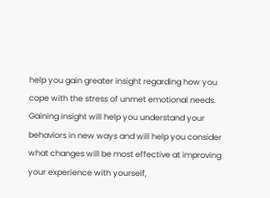help you gain greater insight regarding how you cope with the stress of unmet emotional needs. Gaining insight will help you understand your behaviors in new ways and will help you consider what changes will be most effective at improving your experience with yourself,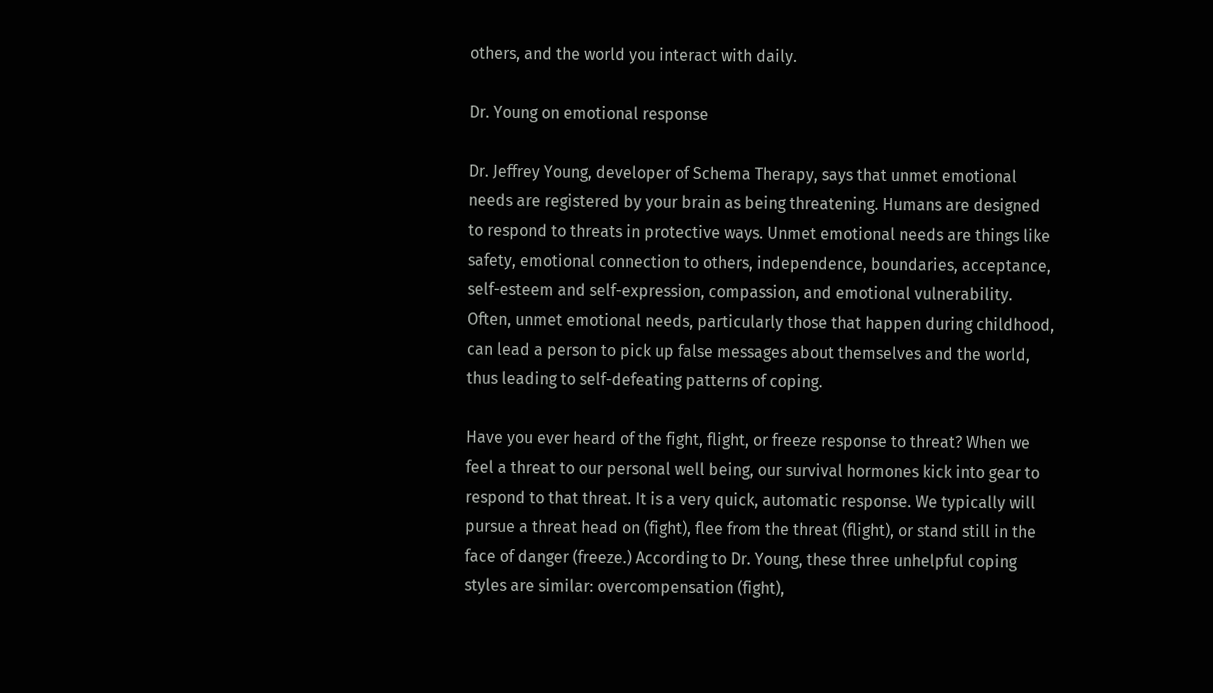others, and the world you interact with daily.

Dr. Young on emotional response

Dr. Jeffrey Young, developer of Schema Therapy, says that unmet emotional needs are registered by your brain as being threatening. Humans are designed to respond to threats in protective ways. Unmet emotional needs are things like safety, emotional connection to others, independence, boundaries, acceptance, self-esteem and self-expression, compassion, and emotional vulnerability. Often, unmet emotional needs, particularly those that happen during childhood, can lead a person to pick up false messages about themselves and the world, thus leading to self-defeating patterns of coping.

Have you ever heard of the fight, flight, or freeze response to threat? When we feel a threat to our personal well being, our survival hormones kick into gear to respond to that threat. It is a very quick, automatic response. We typically will pursue a threat head on (fight), flee from the threat (flight), or stand still in the face of danger (freeze.) According to Dr. Young, these three unhelpful coping styles are similar: overcompensation (fight),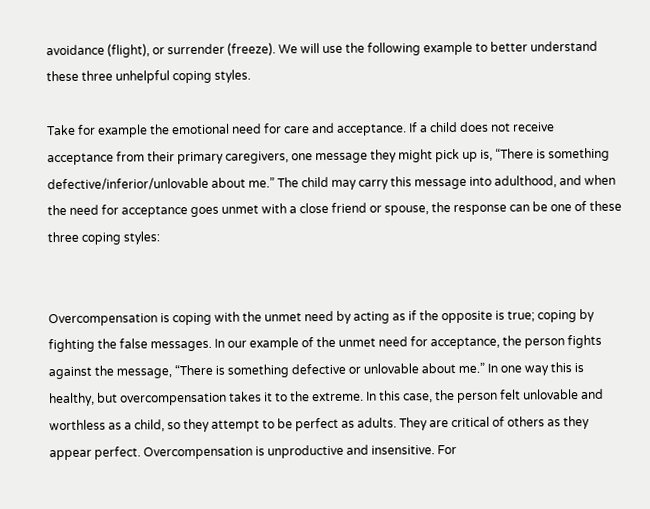avoidance (flight), or surrender (freeze). We will use the following example to better understand these three unhelpful coping styles.

Take for example the emotional need for care and acceptance. If a child does not receive acceptance from their primary caregivers, one message they might pick up is, “There is something defective/inferior/unlovable about me.” The child may carry this message into adulthood, and when the need for acceptance goes unmet with a close friend or spouse, the response can be one of these three coping styles:


Overcompensation is coping with the unmet need by acting as if the opposite is true; coping by fighting the false messages. In our example of the unmet need for acceptance, the person fights against the message, “There is something defective or unlovable about me.” In one way this is healthy, but overcompensation takes it to the extreme. In this case, the person felt unlovable and worthless as a child, so they attempt to be perfect as adults. They are critical of others as they appear perfect. Overcompensation is unproductive and insensitive. For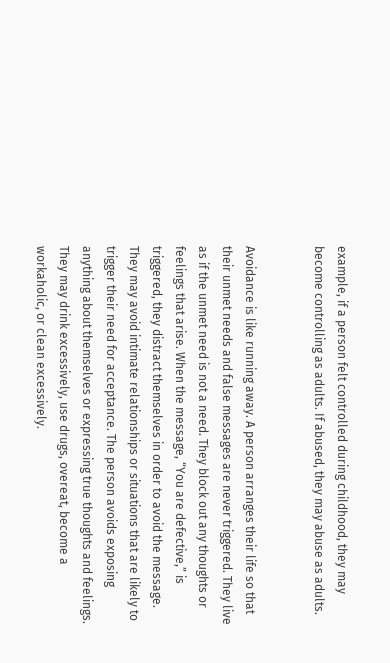example, if a person felt controlled during childhood, they may become controlling as adults. If abused, they may abuse as adults.


Avoidance is like running away. A person arranges their life so that their unmet needs and false messages are never triggered. They live as if the unmet need is not a need. They block out any thoughts or feelings that arise. When the message, “You are defective,” is triggered, they distract themselves in order to avoid the message. They may avoid intimate relationships or situations that are likely to trigger their need for acceptance. The person avoids exposing anything about themselves or expressing true thoughts and feelings. They may drink excessively, use drugs, overeat, become a workaholic, or clean excessively.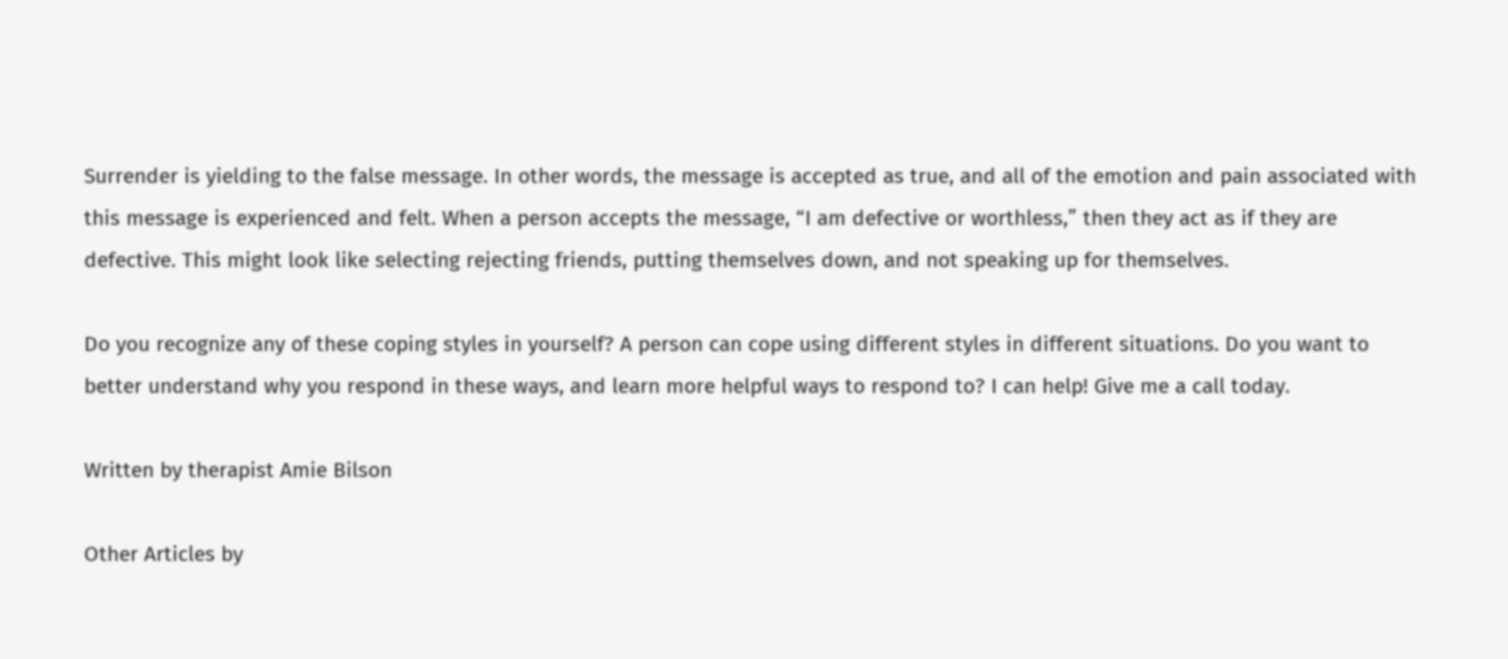Surrender is yielding to the false message. In other words, the message is accepted as true, and all of the emotion and pain associated with this message is experienced and felt. When a person accepts the message, “I am defective or worthless,” then they act as if they are defective. This might look like selecting rejecting friends, putting themselves down, and not speaking up for themselves.

Do you recognize any of these coping styles in yourself? A person can cope using different styles in different situations. Do you want to better understand why you respond in these ways, and learn more helpful ways to respond to? I can help! Give me a call today.

Written by therapist Amie Bilson

Other Articles by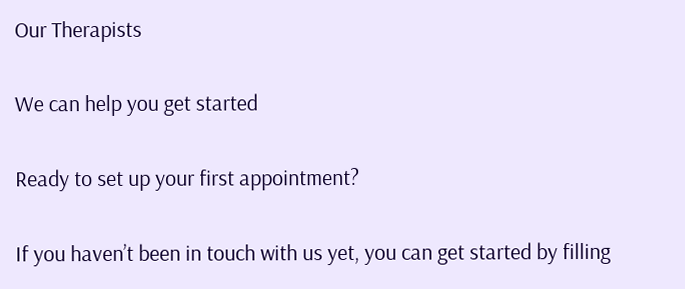Our Therapists

We can help you get started

Ready to set up your first appointment?

If you haven’t been in touch with us yet, you can get started by filling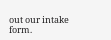out our intake form.